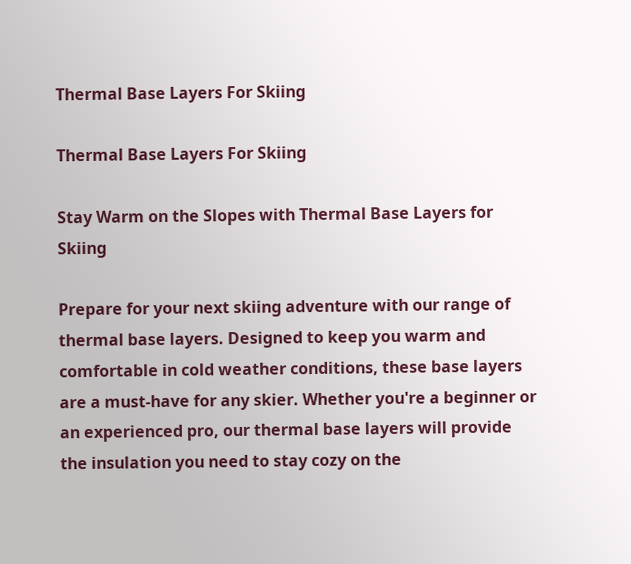Thermal Base Layers For Skiing

Thermal Base Layers For Skiing

Stay Warm on the Slopes with Thermal Base Layers for Skiing

Prepare for your next skiing adventure with our range of thermal base layers. Designed to keep you warm and comfortable in cold weather conditions, these base layers are a must-have for any skier. Whether you're a beginner or an experienced pro, our thermal base layers will provide the insulation you need to stay cozy on the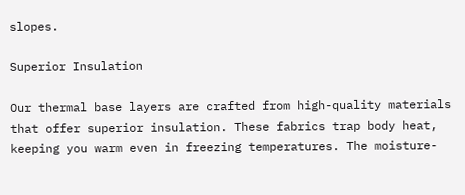slopes.

Superior Insulation

Our thermal base layers are crafted from high-quality materials that offer superior insulation. These fabrics trap body heat, keeping you warm even in freezing temperatures. The moisture-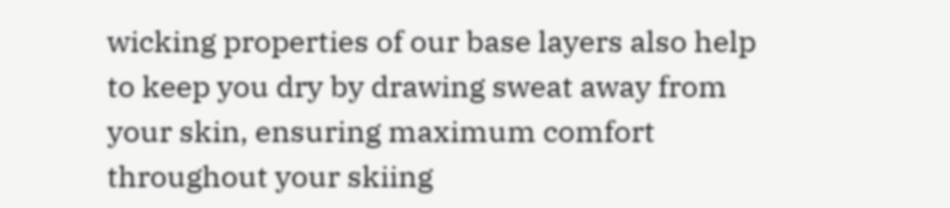wicking properties of our base layers also help to keep you dry by drawing sweat away from your skin, ensuring maximum comfort throughout your skiing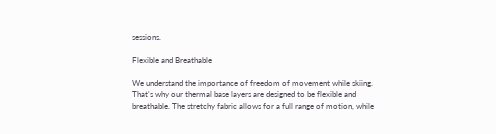sessions.

Flexible and Breathable

We understand the importance of freedom of movement while skiing. That's why our thermal base layers are designed to be flexible and breathable. The stretchy fabric allows for a full range of motion, while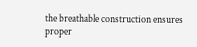the breathable construction ensures proper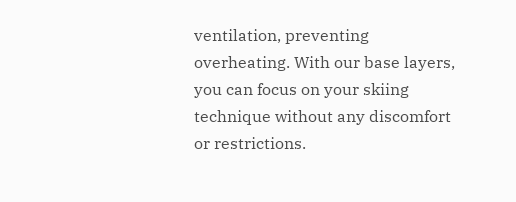ventilation, preventing overheating. With our base layers, you can focus on your skiing technique without any discomfort or restrictions.